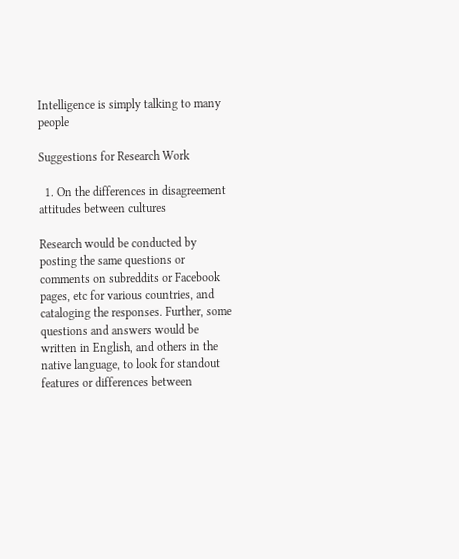Intelligence is simply talking to many people

Suggestions for Research Work

  1. On the differences in disagreement attitudes between cultures

Research would be conducted by posting the same questions or comments on subreddits or Facebook pages, etc for various countries, and cataloging the responses. Further, some questions and answers would be written in English, and others in the native language, to look for standout features or differences between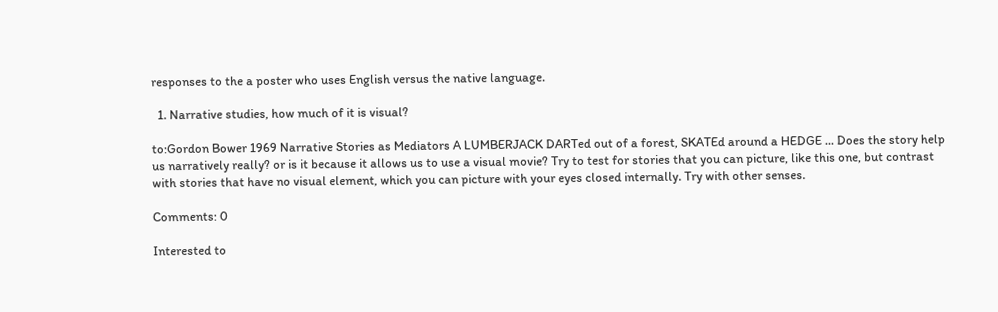responses to the a poster who uses English versus the native language.

  1. Narrative studies, how much of it is visual?

to:Gordon Bower 1969 Narrative Stories as Mediators A LUMBERJACK DARTed out of a forest, SKATEd around a HEDGE ... Does the story help us narratively really? or is it because it allows us to use a visual movie? Try to test for stories that you can picture, like this one, but contrast with stories that have no visual element, which you can picture with your eyes closed internally. Try with other senses.

Comments: 0

Interested to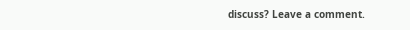discuss? Leave a comment.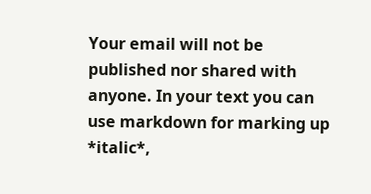Your email will not be published nor shared with anyone. In your text you can use markdown for marking up *italic*,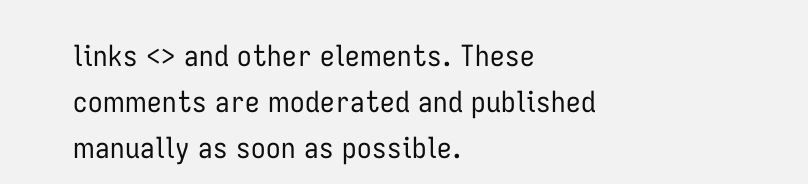links <> and other elements. These comments are moderated and published manually as soon as possible.